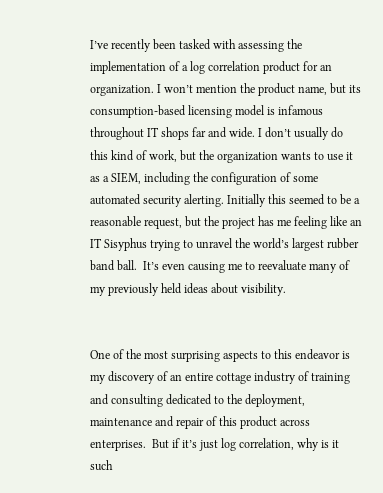I’ve recently been tasked with assessing the implementation of a log correlation product for an organization. I won’t mention the product name, but its consumption-based licensing model is infamous throughout IT shops far and wide. I don’t usually do this kind of work, but the organization wants to use it as a SIEM, including the configuration of some automated security alerting. Initially this seemed to be a reasonable request, but the project has me feeling like an IT Sisyphus trying to unravel the world’s largest rubber band ball.  It’s even causing me to reevaluate many of my previously held ideas about visibility.


One of the most surprising aspects to this endeavor is my discovery of an entire cottage industry of training and consulting dedicated to the deployment, maintenance and repair of this product across enterprises.  But if it’s just log correlation, why is it such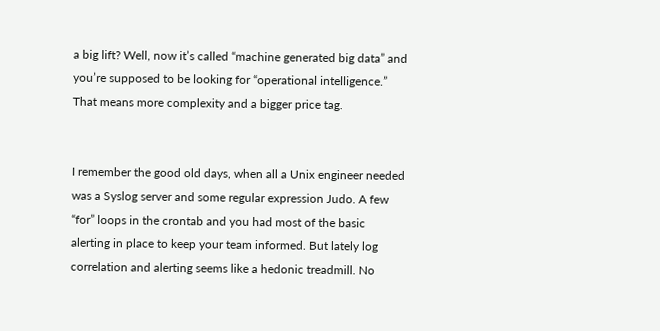a big lift? Well, now it’s called “machine generated big data” and you’re supposed to be looking for “operational intelligence.” That means more complexity and a bigger price tag.


I remember the good old days, when all a Unix engineer needed was a Syslog server and some regular expression Judo. A few “for” loops in the crontab and you had most of the basic alerting in place to keep your team informed. But lately log correlation and alerting seems like a hedonic treadmill. No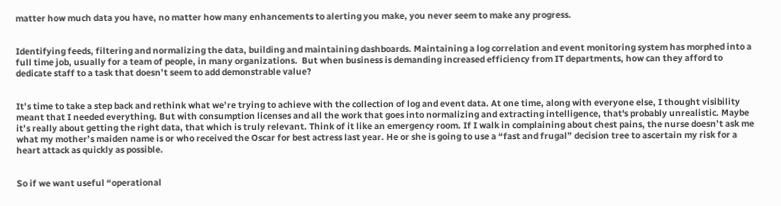matter how much data you have, no matter how many enhancements to alerting you make, you never seem to make any progress.


Identifying feeds, filtering and normalizing the data, building and maintaining dashboards. Maintaining a log correlation and event monitoring system has morphed into a full time job, usually for a team of people, in many organizations.  But when business is demanding increased efficiency from IT departments, how can they afford to dedicate staff to a task that doesn’t seem to add demonstrable value?


It’s time to take a step back and rethink what we’re trying to achieve with the collection of log and event data. At one time, along with everyone else, I thought visibility meant that I needed everything. But with consumption licenses and all the work that goes into normalizing and extracting intelligence, that's probably unrealistic. Maybe it’s really about getting the right data, that which is truly relevant. Think of it like an emergency room. If I walk in complaining about chest pains, the nurse doesn’t ask me what my mother’s maiden name is or who received the Oscar for best actress last year. He or she is going to use a “fast and frugal” decision tree to ascertain my risk for a heart attack as quickly as possible.


So if we want useful “operational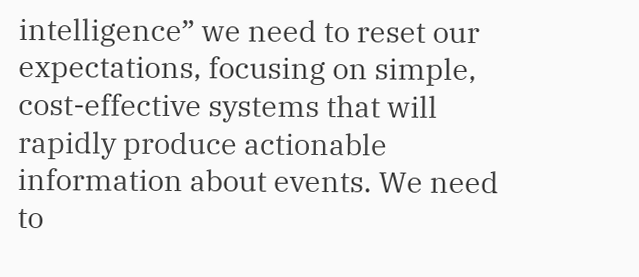intelligence” we need to reset our expectations, focusing on simple, cost-effective systems that will rapidly produce actionable information about events. We need to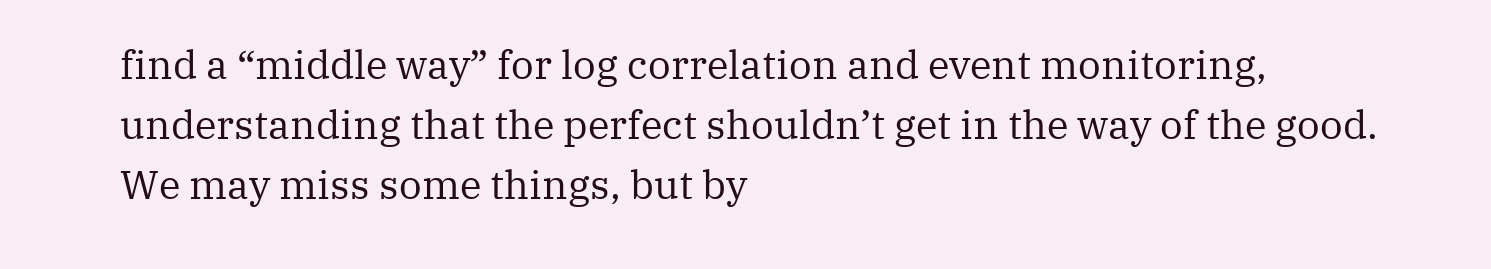find a “middle way” for log correlation and event monitoring, understanding that the perfect shouldn’t get in the way of the good. We may miss some things, but by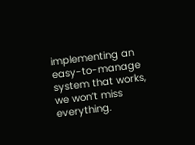implementing an easy-to-manage system that works, we won’t miss everything.